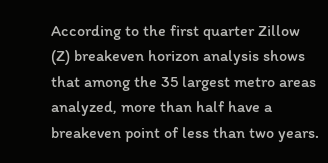According to the first quarter Zillow (Z) breakeven horizon analysis shows that among the 35 largest metro areas analyzed, more than half have a breakeven point of less than two years.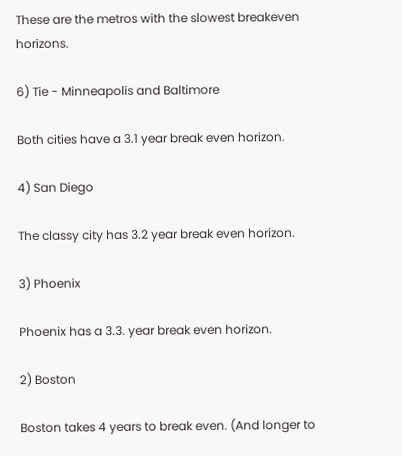These are the metros with the slowest breakeven horizons.

6) Tie - Minneapolis and Baltimore

Both cities have a 3.1 year break even horizon.

4) San Diego

The classy city has 3.2 year break even horizon.

3) Phoenix

Phoenix has a 3.3. year break even horizon.

2) Boston

Boston takes 4 years to break even. (And longer to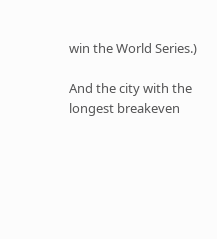win the World Series.)

And the city with the longest breakeven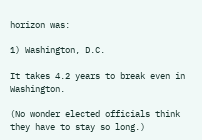horizon was:

1) Washington, D.C.

It takes 4.2 years to break even in Washington.

(No wonder elected officials think they have to stay so long.)